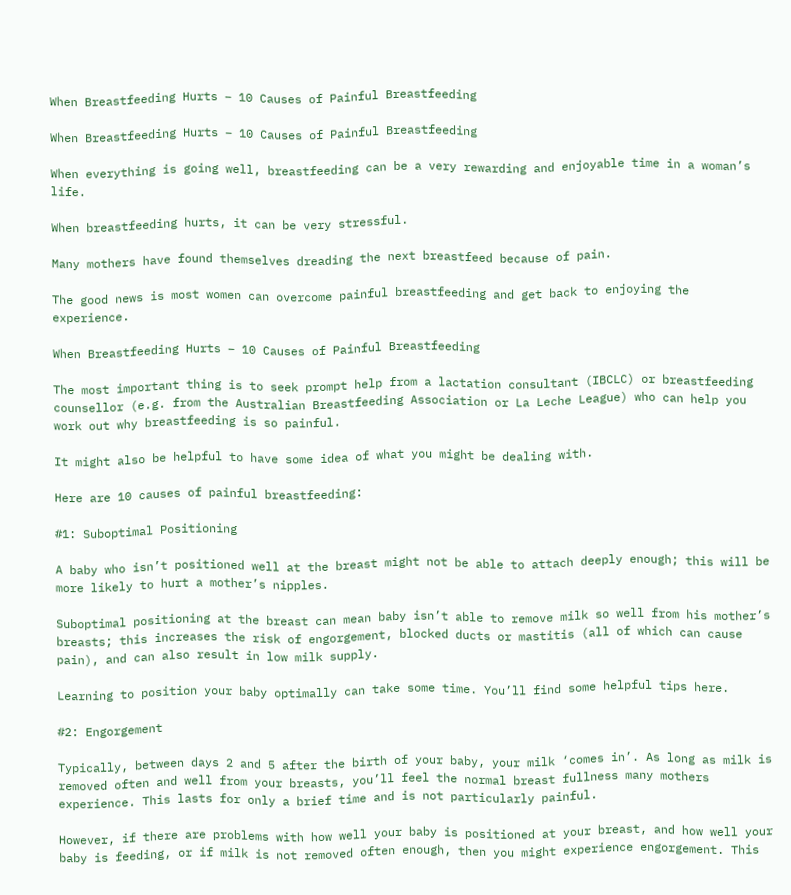When Breastfeeding Hurts – 10 Causes of Painful Breastfeeding

When Breastfeeding Hurts – 10 Causes of Painful Breastfeeding

When everything is going well, breastfeeding can be a very rewarding and enjoyable time in a woman’s life.

When breastfeeding hurts, it can be very stressful.

Many mothers have found themselves dreading the next breastfeed because of pain.

The good news is most women can overcome painful breastfeeding and get back to enjoying the experience.

When Breastfeeding Hurts – 10 Causes of Painful Breastfeeding

The most important thing is to seek prompt help from a lactation consultant (IBCLC) or breastfeeding counsellor (e.g. from the Australian Breastfeeding Association or La Leche League) who can help you work out why breastfeeding is so painful.

It might also be helpful to have some idea of what you might be dealing with.

Here are 10 causes of painful breastfeeding:

#1: Suboptimal Positioning

A baby who isn’t positioned well at the breast might not be able to attach deeply enough; this will be more likely to hurt a mother’s nipples.

Suboptimal positioning at the breast can mean baby isn’t able to remove milk so well from his mother’s breasts; this increases the risk of engorgement, blocked ducts or mastitis (all of which can cause pain), and can also result in low milk supply.

Learning to position your baby optimally can take some time. You’ll find some helpful tips here.

#2: Engorgement

Typically, between days 2 and 5 after the birth of your baby, your milk ‘comes in’. As long as milk is removed often and well from your breasts, you’ll feel the normal breast fullness many mothers experience. This lasts for only a brief time and is not particularly painful.

However, if there are problems with how well your baby is positioned at your breast, and how well your baby is feeding, or if milk is not removed often enough, then you might experience engorgement. This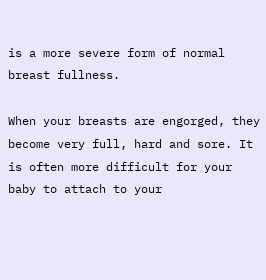is a more severe form of normal breast fullness.

When your breasts are engorged, they become very full, hard and sore. It is often more difficult for your baby to attach to your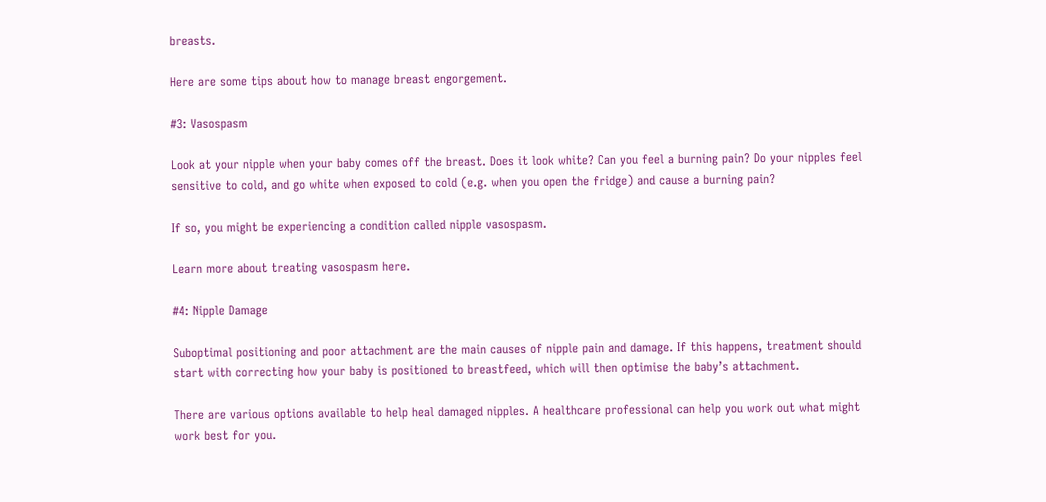breasts.

Here are some tips about how to manage breast engorgement.

#3: Vasospasm

Look at your nipple when your baby comes off the breast. Does it look white? Can you feel a burning pain? Do your nipples feel sensitive to cold, and go white when exposed to cold (e.g. when you open the fridge) and cause a burning pain?

If so, you might be experiencing a condition called nipple vasospasm.

Learn more about treating vasospasm here.

#4: Nipple Damage

Suboptimal positioning and poor attachment are the main causes of nipple pain and damage. If this happens, treatment should start with correcting how your baby is positioned to breastfeed, which will then optimise the baby’s attachment.

There are various options available to help heal damaged nipples. A healthcare professional can help you work out what might work best for you.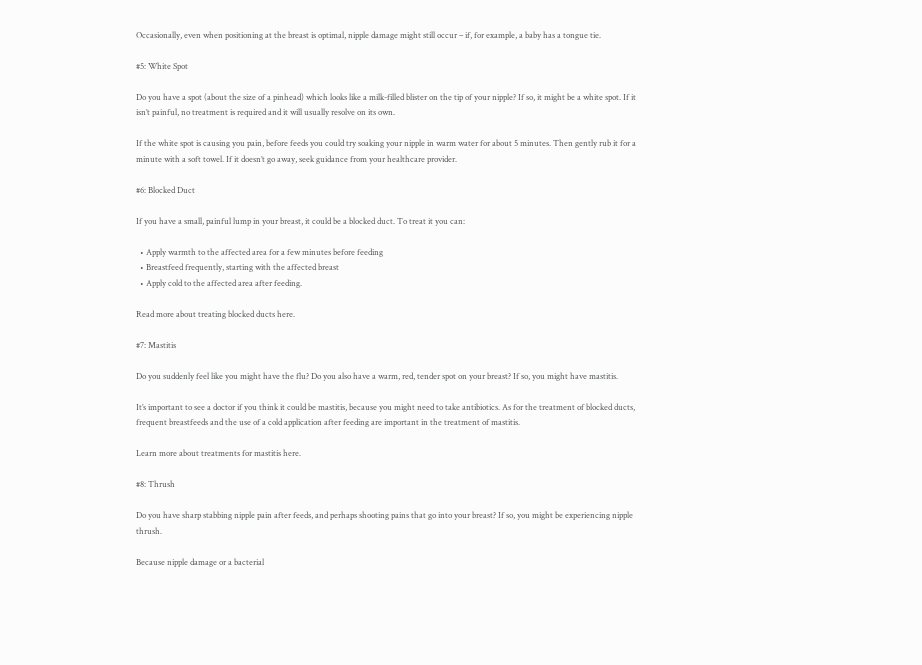Occasionally, even when positioning at the breast is optimal, nipple damage might still occur – if, for example, a baby has a tongue tie.

#5: White Spot

Do you have a spot (about the size of a pinhead) which looks like a milk-filled blister on the tip of your nipple? If so, it might be a white spot. If it isn’t painful, no treatment is required and it will usually resolve on its own.

If the white spot is causing you pain, before feeds you could try soaking your nipple in warm water for about 5 minutes. Then gently rub it for a minute with a soft towel. If it doesn’t go away, seek guidance from your healthcare provider.

#6: Blocked Duct

If you have a small, painful lump in your breast, it could be a blocked duct. To treat it you can:

  • Apply warmth to the affected area for a few minutes before feeding
  • Breastfeed frequently, starting with the affected breast
  • Apply cold to the affected area after feeding.

Read more about treating blocked ducts here.

#7: Mastitis

Do you suddenly feel like you might have the flu? Do you also have a warm, red, tender spot on your breast? If so, you might have mastitis.

It’s important to see a doctor if you think it could be mastitis, because you might need to take antibiotics. As for the treatment of blocked ducts, frequent breastfeeds and the use of a cold application after feeding are important in the treatment of mastitis.

Learn more about treatments for mastitis here.

#8: Thrush

Do you have sharp stabbing nipple pain after feeds, and perhaps shooting pains that go into your breast? If so, you might be experiencing nipple thrush.

Because nipple damage or a bacterial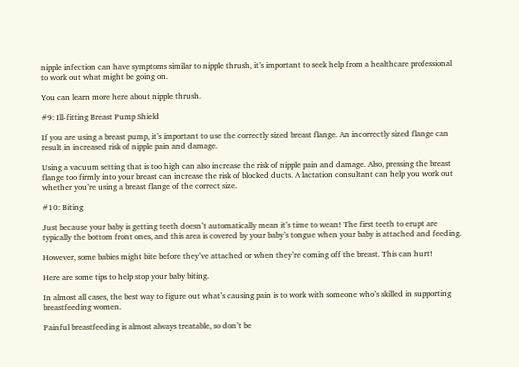nipple infection can have symptoms similar to nipple thrush, it’s important to seek help from a healthcare professional to work out what might be going on.

You can learn more here about nipple thrush.

#9: Ill-fitting Breast Pump Shield

If you are using a breast pump, it’s important to use the correctly sized breast flange. An incorrectly sized flange can result in increased risk of nipple pain and damage.

Using a vacuum setting that is too high can also increase the risk of nipple pain and damage. Also, pressing the breast flange too firmly into your breast can increase the risk of blocked ducts. A lactation consultant can help you work out whether you’re using a breast flange of the correct size.

#10: Biting

Just because your baby is getting teeth doesn’t automatically mean it’s time to wean! The first teeth to erupt are typically the bottom front ones, and this area is covered by your baby’s tongue when your baby is attached and feeding.

However, some babies might bite before they’ve attached or when they’re coming off the breast. This can hurt!

Here are some tips to help stop your baby biting.

In almost all cases, the best way to figure out what’s causing pain is to work with someone who’s skilled in supporting breastfeeding women.

Painful breastfeeding is almost always treatable, so don’t be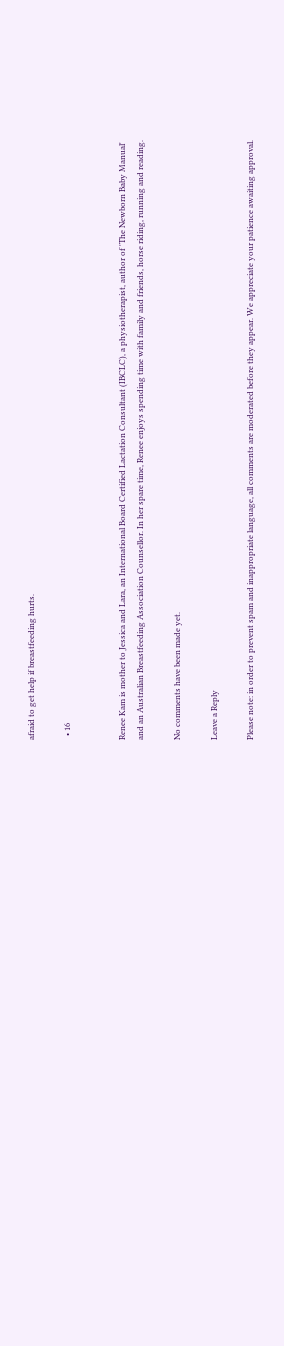afraid to get help if breastfeeding hurts.

  • 16


Renee Kam is mother to Jessica and Lara, an International Board Certified Lactation Consultant (IBCLC), a physiotherapist, author of 'The Newborn Baby Manual' and an Australian Breastfeeding Association Counsellor. In her spare time, Renee enjoys spending time with family and friends, horse riding, running and reading.

No comments have been made yet.

Leave a Reply

Please note: in order to prevent spam and inappropriate language, all comments are moderated before they appear. We appreciate your patience awaiting approval.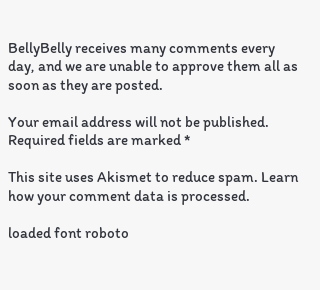BellyBelly receives many comments every day, and we are unable to approve them all as soon as they are posted.

Your email address will not be published. Required fields are marked *

This site uses Akismet to reduce spam. Learn how your comment data is processed.

loaded font roboto